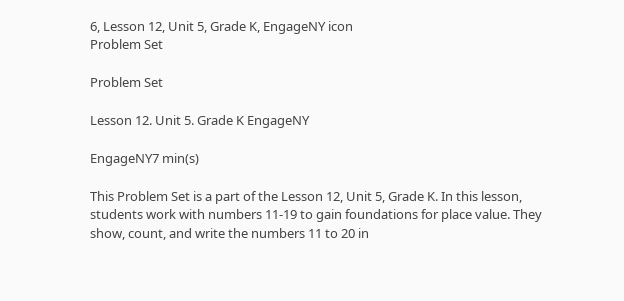6, Lesson 12, Unit 5, Grade K, EngageNY icon
Problem Set

Problem Set

Lesson 12. Unit 5. Grade K EngageNY

EngageNY7 min(s)

This Problem Set is a part of the Lesson 12, Unit 5, Grade K. In this lesson, students work with numbers 11-19 to gain foundations for place value. They show, count, and write the numbers 11 to 20 in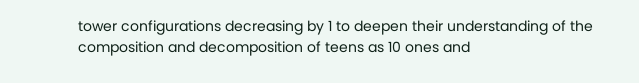tower configurations decreasing by 1 to deepen their understanding of the composition and decomposition of teens as 10 ones and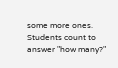some more ones. Students count to answer "how many?"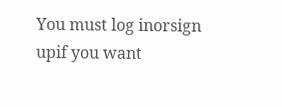You must log inorsign upif you want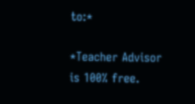to:*

*Teacher Advisor is 100% free.